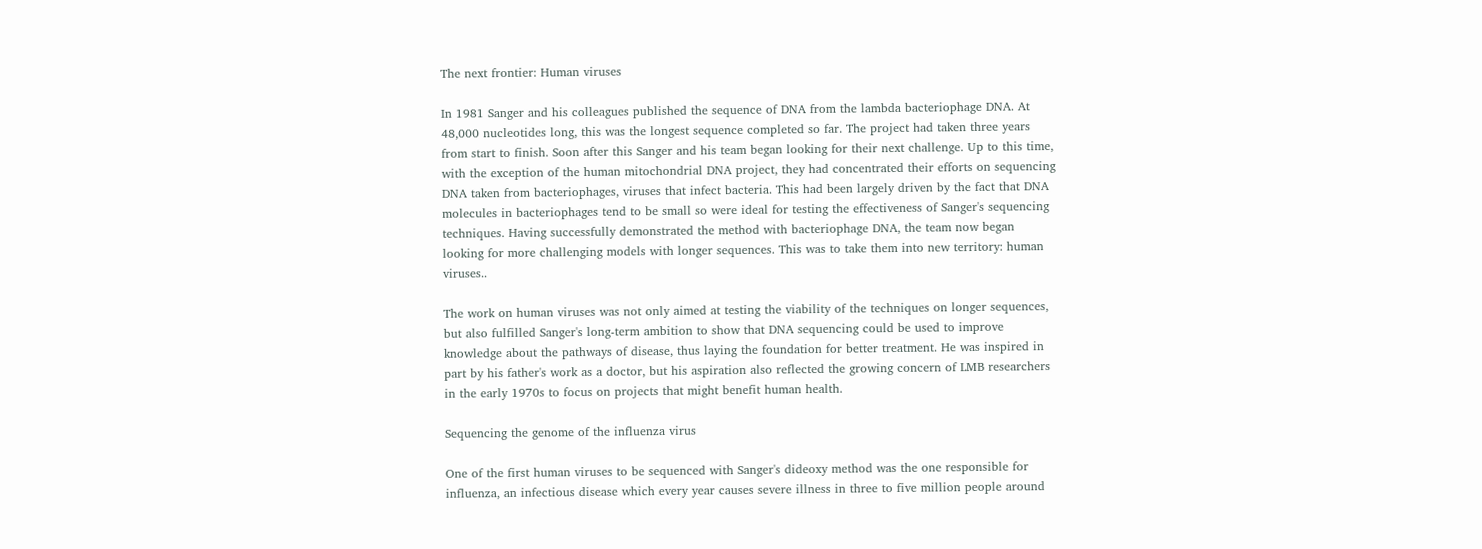The next frontier: Human viruses

In 1981 Sanger and his colleagues published the sequence of DNA from the lambda bacteriophage DNA. At 48,000 nucleotides long, this was the longest sequence completed so far. The project had taken three years from start to finish. Soon after this Sanger and his team began looking for their next challenge. Up to this time, with the exception of the human mitochondrial DNA project, they had concentrated their efforts on sequencing DNA taken from bacteriophages, viruses that infect bacteria. This had been largely driven by the fact that DNA molecules in bacteriophages tend to be small so were ideal for testing the effectiveness of Sanger's sequencing techniques. Having successfully demonstrated the method with bacteriophage DNA, the team now began looking for more challenging models with longer sequences. This was to take them into new territory: human viruses..

The work on human viruses was not only aimed at testing the viability of the techniques on longer sequences, but also fulfilled Sanger's long-term ambition to show that DNA sequencing could be used to improve knowledge about the pathways of disease, thus laying the foundation for better treatment. He was inspired in part by his father's work as a doctor, but his aspiration also reflected the growing concern of LMB researchers in the early 1970s to focus on projects that might benefit human health.

Sequencing the genome of the influenza virus

One of the first human viruses to be sequenced with Sanger's dideoxy method was the one responsible for influenza, an infectious disease which every year causes severe illness in three to five million people around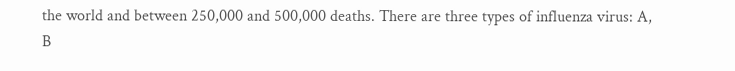the world and between 250,000 and 500,000 deaths. There are three types of influenza virus: A, B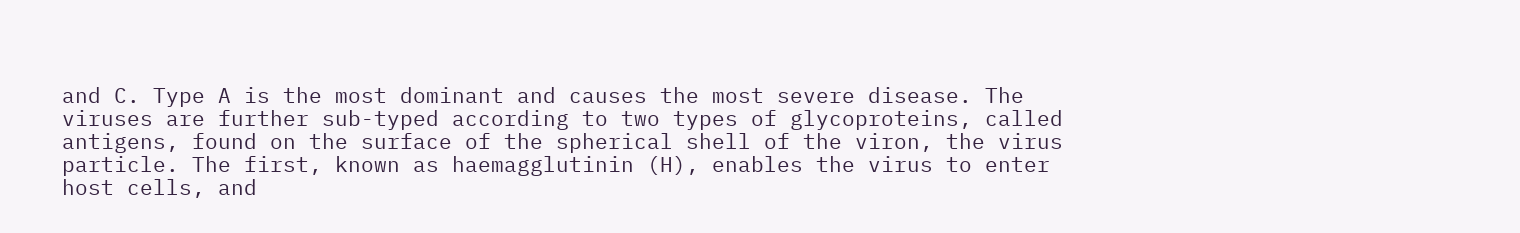and C. Type A is the most dominant and causes the most severe disease. The viruses are further sub-typed according to two types of glycoproteins, called antigens, found on the surface of the spherical shell of the viron, the virus particle. The first, known as haemagglutinin (H), enables the virus to enter host cells, and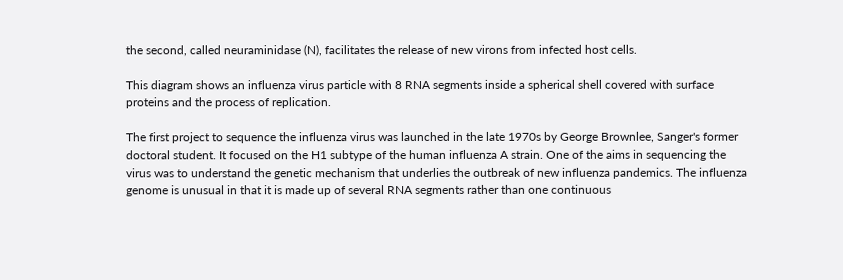the second, called neuraminidase (N), facilitates the release of new virons from infected host cells.

This diagram shows an influenza virus particle with 8 RNA segments inside a spherical shell covered with surface proteins and the process of replication.

The first project to sequence the influenza virus was launched in the late 1970s by George Brownlee, Sanger's former doctoral student. It focused on the H1 subtype of the human influenza A strain. One of the aims in sequencing the virus was to understand the genetic mechanism that underlies the outbreak of new influenza pandemics. The influenza genome is unusual in that it is made up of several RNA segments rather than one continuous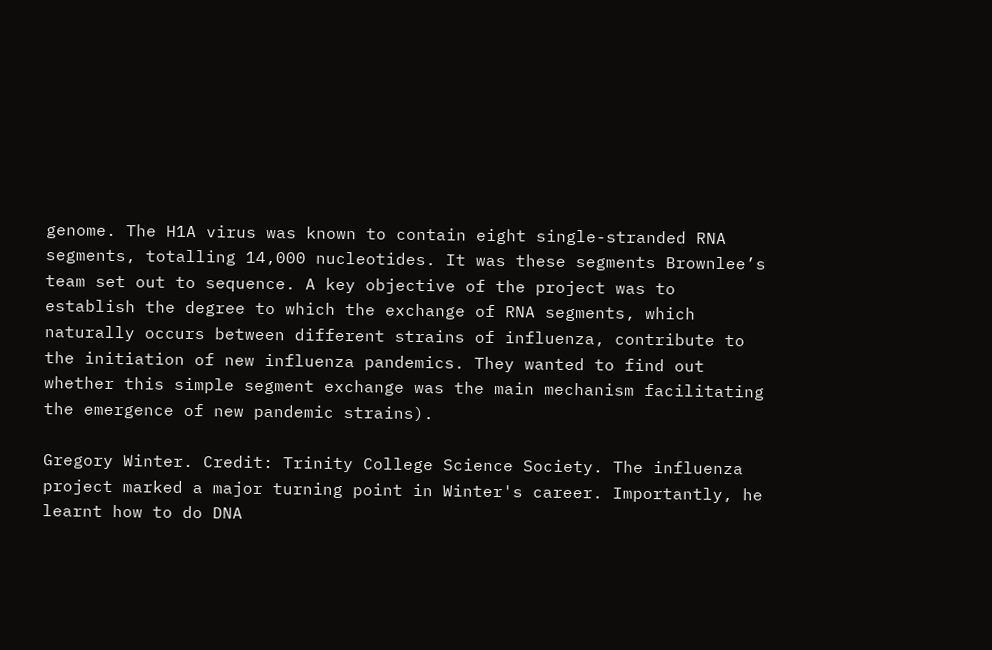genome. The H1A virus was known to contain eight single-stranded RNA segments, totalling 14,000 nucleotides. It was these segments Brownlee’s team set out to sequence. A key objective of the project was to establish the degree to which the exchange of RNA segments, which naturally occurs between different strains of influenza, contribute to the initiation of new influenza pandemics. They wanted to find out whether this simple segment exchange was the main mechanism facilitating the emergence of new pandemic strains).

Gregory Winter. Credit: Trinity College Science Society. The influenza project marked a major turning point in Winter's career. Importantly, he learnt how to do DNA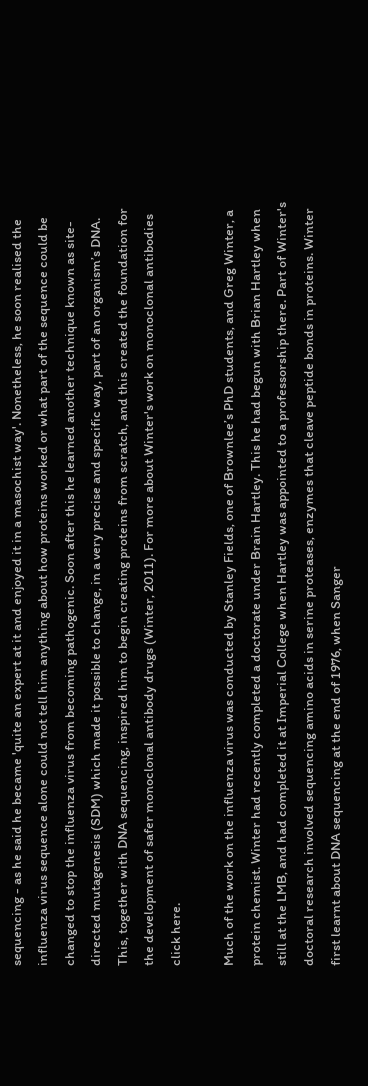sequencing - as he said he became 'quite an expert at it and enjoyed it in a masochist way'. Nonetheless, he soon realised the influenza virus sequence alone could not tell him anything about how proteins worked or what part of the sequence could be changed to stop the influenza virus from becoming pathogenic. Soon after this he learned another technique known as site-directed mutagenesis (SDM) which made it possible to change, in a very precise and specific way, part of an organism’s DNA. This, together with DNA sequencing, inspired him to begin creating proteins from scratch, and this created the foundation for the development of safer monoclonal antibody drugs (Winter, 2011). For more about Winter's work on monoclonal antibodies click here.

Much of the work on the influenza virus was conducted by Stanley Fields, one of Brownlee’s PhD students, and Greg Winter, a protein chemist. Winter had recently completed a doctorate under Brain Hartley. This he had begun with Brian Hartley when still at the LMB, and had completed it at Imperial College when Hartley was appointed to a professorship there. Part of Winter's doctoral research involved sequencing amino acids in serine proteases, enzymes that cleave peptide bonds in proteins. Winter first learnt about DNA sequencing at the end of 1976, when Sanger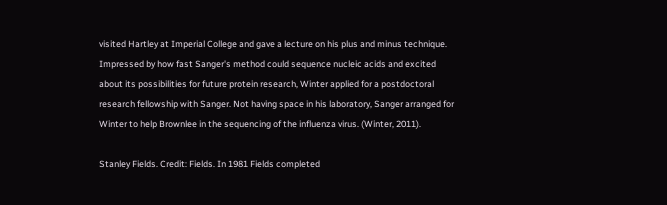visited Hartley at Imperial College and gave a lecture on his plus and minus technique. Impressed by how fast Sanger's method could sequence nucleic acids and excited about its possibilities for future protein research, Winter applied for a postdoctoral research fellowship with Sanger. Not having space in his laboratory, Sanger arranged for Winter to help Brownlee in the sequencing of the influenza virus. (Winter, 2011).

Stanley Fields. Credit: Fields. In 1981 Fields completed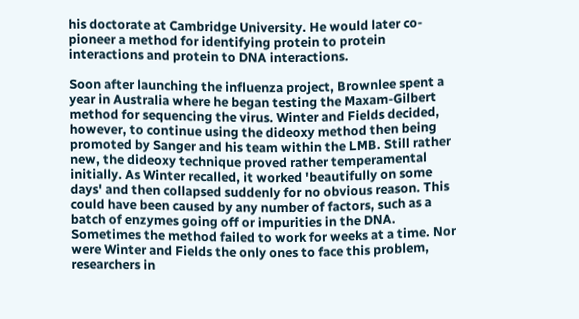his doctorate at Cambridge University. He would later co-pioneer a method for identifying protein to protein interactions and protein to DNA interactions.

Soon after launching the influenza project, Brownlee spent a year in Australia where he began testing the Maxam-Gilbert method for sequencing the virus. Winter and Fields decided, however, to continue using the dideoxy method then being promoted by Sanger and his team within the LMB. Still rather new, the dideoxy technique proved rather temperamental initially. As Winter recalled, it worked 'beautifully on some days' and then collapsed suddenly for no obvious reason. This could have been caused by any number of factors, such as a batch of enzymes going off or impurities in the DNA. Sometimes the method failed to work for weeks at a time. Nor were Winter and Fields the only ones to face this problem, researchers in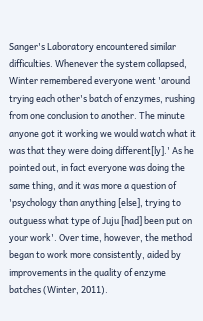Sanger's Laboratory encountered similar difficulties. Whenever the system collapsed, Winter remembered everyone went 'around trying each other's batch of enzymes, rushing from one conclusion to another. The minute anyone got it working we would watch what it was that they were doing different[ly].' As he pointed out, in fact everyone was doing the same thing, and it was more a question of 'psychology than anything [else], trying to outguess what type of Juju [had] been put on your work'. Over time, however, the method began to work more consistently, aided by improvements in the quality of enzyme batches (Winter, 2011).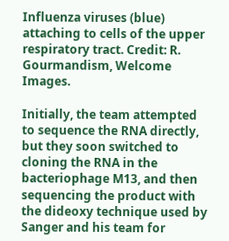Influenza viruses (blue) attaching to cells of the upper respiratory tract. Credit: R. Gourmandism, Welcome Images.

Initially, the team attempted to sequence the RNA directly, but they soon switched to cloning the RNA in the bacteriophage M13, and then sequencing the product with the dideoxy technique used by Sanger and his team for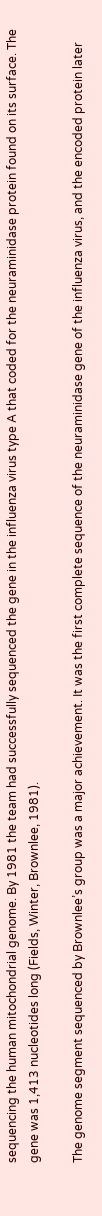sequencing the human mitochondrial genome. By 1981 the team had successfully sequenced the gene in the influenza virus type A that coded for the neuraminidase protein found on its surface. The gene was 1,413 nucleotides long (Fields, Winter, Brownlee, 1981).

The genome segment sequenced by Brownlee’s group was a major achievement. It was the first complete sequence of the neuraminidase gene of the influenza virus, and the encoded protein later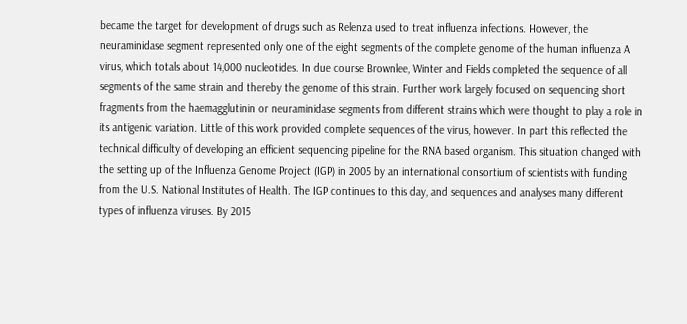became the target for development of drugs such as Relenza used to treat influenza infections. However, the neuraminidase segment represented only one of the eight segments of the complete genome of the human influenza A virus, which totals about 14,000 nucleotides. In due course Brownlee, Winter and Fields completed the sequence of all segments of the same strain and thereby the genome of this strain. Further work largely focused on sequencing short fragments from the haemagglutinin or neuraminidase segments from different strains which were thought to play a role in its antigenic variation. Little of this work provided complete sequences of the virus, however. In part this reflected the technical difficulty of developing an efficient sequencing pipeline for the RNA based organism. This situation changed with the setting up of the Influenza Genome Project (IGP) in 2005 by an international consortium of scientists with funding from the U.S. National Institutes of Health. The IGP continues to this day, and sequences and analyses many different types of influenza viruses. By 2015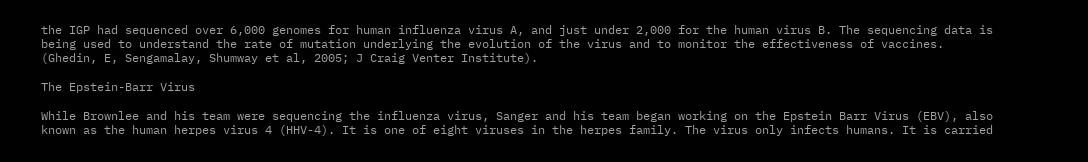the IGP had sequenced over 6,000 genomes for human influenza virus A, and just under 2,000 for the human virus B. The sequencing data is being used to understand the rate of mutation underlying the evolution of the virus and to monitor the effectiveness of vaccines. (Ghedin, E, Sengamalay, Shumway et al, 2005; J Craig Venter Institute).

The Epstein-Barr Virus

While Brownlee and his team were sequencing the influenza virus, Sanger and his team began working on the Epstein Barr Virus (EBV), also known as the human herpes virus 4 (HHV-4). It is one of eight viruses in the herpes family. The virus only infects humans. It is carried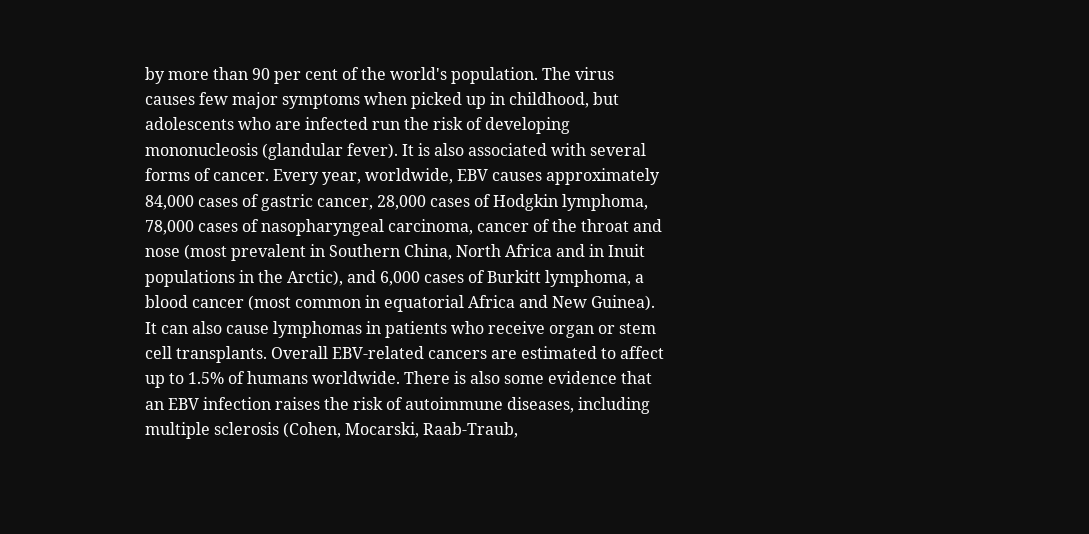by more than 90 per cent of the world's population. The virus causes few major symptoms when picked up in childhood, but adolescents who are infected run the risk of developing mononucleosis (glandular fever). It is also associated with several forms of cancer. Every year, worldwide, EBV causes approximately 84,000 cases of gastric cancer, 28,000 cases of Hodgkin lymphoma, 78,000 cases of nasopharyngeal carcinoma, cancer of the throat and nose (most prevalent in Southern China, North Africa and in Inuit populations in the Arctic), and 6,000 cases of Burkitt lymphoma, a blood cancer (most common in equatorial Africa and New Guinea). It can also cause lymphomas in patients who receive organ or stem cell transplants. Overall EBV-related cancers are estimated to affect up to 1.5% of humans worldwide. There is also some evidence that an EBV infection raises the risk of autoimmune diseases, including multiple sclerosis (Cohen, Mocarski, Raab-Traub,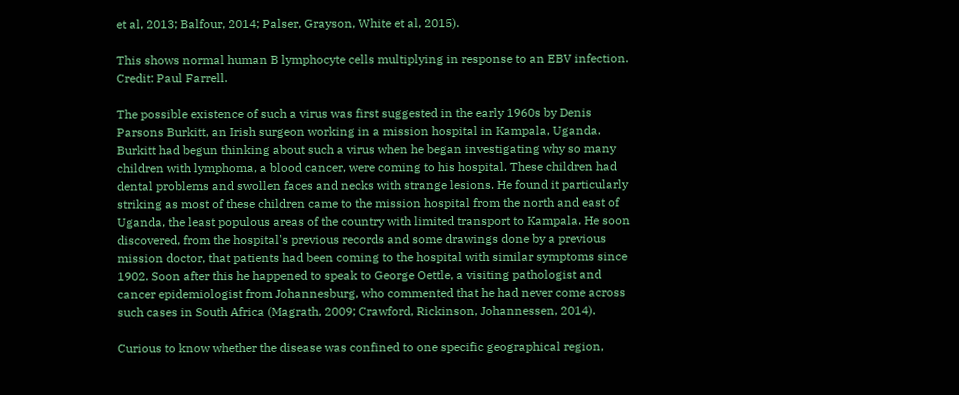et al, 2013; Balfour, 2014; Palser, Grayson, White et al, 2015).

This shows normal human B lymphocyte cells multiplying in response to an EBV infection. Credit: Paul Farrell.

The possible existence of such a virus was first suggested in the early 1960s by Denis Parsons Burkitt, an Irish surgeon working in a mission hospital in Kampala, Uganda. Burkitt had begun thinking about such a virus when he began investigating why so many children with lymphoma, a blood cancer, were coming to his hospital. These children had dental problems and swollen faces and necks with strange lesions. He found it particularly striking as most of these children came to the mission hospital from the north and east of Uganda, the least populous areas of the country with limited transport to Kampala. He soon discovered, from the hospital's previous records and some drawings done by a previous mission doctor, that patients had been coming to the hospital with similar symptoms since 1902. Soon after this he happened to speak to George Oettle, a visiting pathologist and cancer epidemiologist from Johannesburg, who commented that he had never come across such cases in South Africa (Magrath, 2009; Crawford, Rickinson, Johannessen, 2014).

Curious to know whether the disease was confined to one specific geographical region,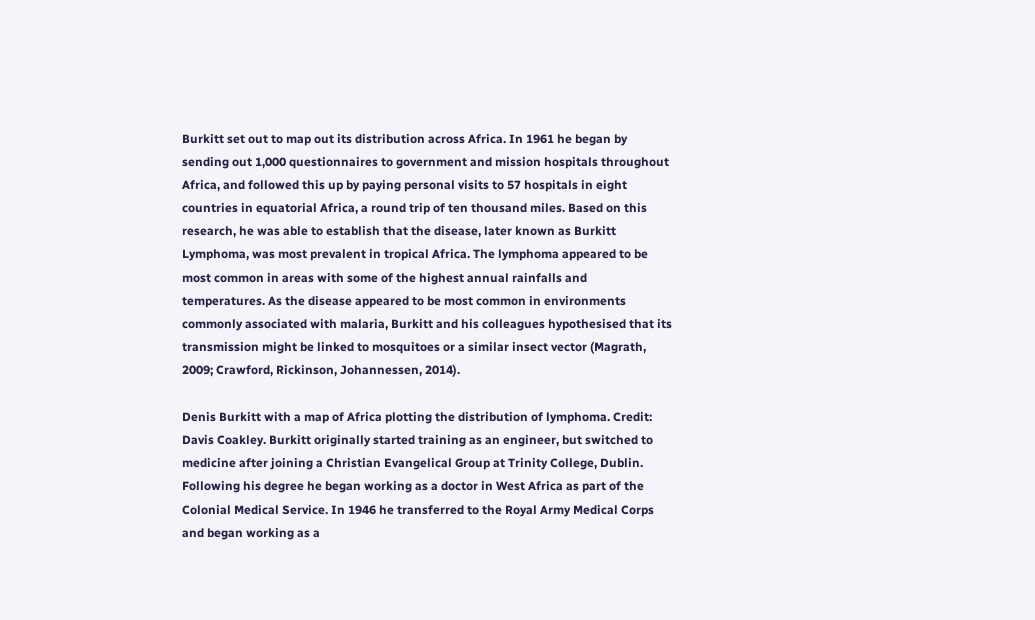Burkitt set out to map out its distribution across Africa. In 1961 he began by sending out 1,000 questionnaires to government and mission hospitals throughout Africa, and followed this up by paying personal visits to 57 hospitals in eight countries in equatorial Africa, a round trip of ten thousand miles. Based on this research, he was able to establish that the disease, later known as Burkitt Lymphoma, was most prevalent in tropical Africa. The lymphoma appeared to be most common in areas with some of the highest annual rainfalls and temperatures. As the disease appeared to be most common in environments commonly associated with malaria, Burkitt and his colleagues hypothesised that its transmission might be linked to mosquitoes or a similar insect vector (Magrath, 2009; Crawford, Rickinson, Johannessen, 2014).

Denis Burkitt with a map of Africa plotting the distribution of lymphoma. Credit: Davis Coakley. Burkitt originally started training as an engineer, but switched to medicine after joining a Christian Evangelical Group at Trinity College, Dublin. Following his degree he began working as a doctor in West Africa as part of the Colonial Medical Service. In 1946 he transferred to the Royal Army Medical Corps and began working as a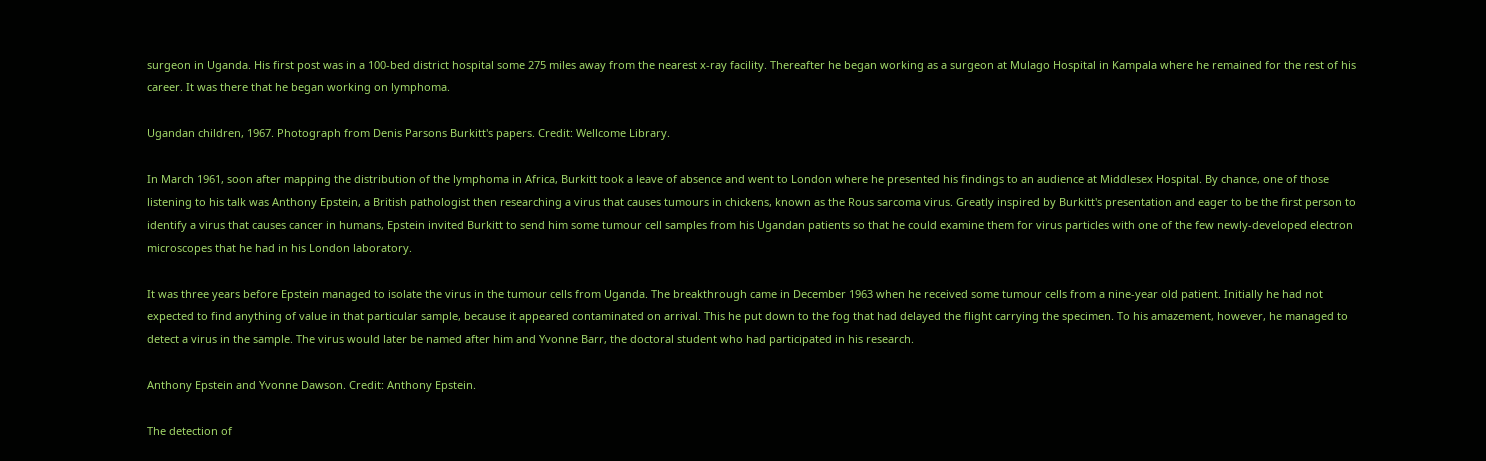surgeon in Uganda. His first post was in a 100-bed district hospital some 275 miles away from the nearest x-ray facility. Thereafter he began working as a surgeon at Mulago Hospital in Kampala where he remained for the rest of his career. It was there that he began working on lymphoma.

Ugandan children, 1967. Photograph from Denis Parsons Burkitt's papers. Credit: Wellcome Library.

In March 1961, soon after mapping the distribution of the lymphoma in Africa, Burkitt took a leave of absence and went to London where he presented his findings to an audience at Middlesex Hospital. By chance, one of those listening to his talk was Anthony Epstein, a British pathologist then researching a virus that causes tumours in chickens, known as the Rous sarcoma virus. Greatly inspired by Burkitt's presentation and eager to be the first person to identify a virus that causes cancer in humans, Epstein invited Burkitt to send him some tumour cell samples from his Ugandan patients so that he could examine them for virus particles with one of the few newly-developed electron microscopes that he had in his London laboratory.

It was three years before Epstein managed to isolate the virus in the tumour cells from Uganda. The breakthrough came in December 1963 when he received some tumour cells from a nine-year old patient. Initially he had not expected to find anything of value in that particular sample, because it appeared contaminated on arrival. This he put down to the fog that had delayed the flight carrying the specimen. To his amazement, however, he managed to detect a virus in the sample. The virus would later be named after him and Yvonne Barr, the doctoral student who had participated in his research.

Anthony Epstein and Yvonne Dawson. Credit: Anthony Epstein.

The detection of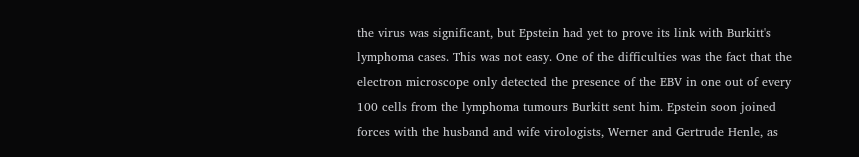the virus was significant, but Epstein had yet to prove its link with Burkitt's lymphoma cases. This was not easy. One of the difficulties was the fact that the electron microscope only detected the presence of the EBV in one out of every 100 cells from the lymphoma tumours Burkitt sent him. Epstein soon joined forces with the husband and wife virologists, Werner and Gertrude Henle, as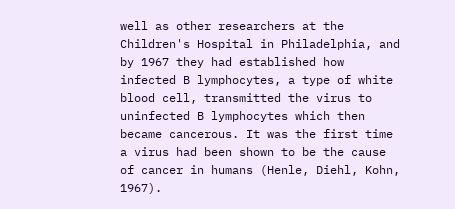well as other researchers at the Children's Hospital in Philadelphia, and by 1967 they had established how infected B lymphocytes, a type of white blood cell, transmitted the virus to uninfected B lymphocytes which then became cancerous. It was the first time a virus had been shown to be the cause of cancer in humans (Henle, Diehl, Kohn, 1967).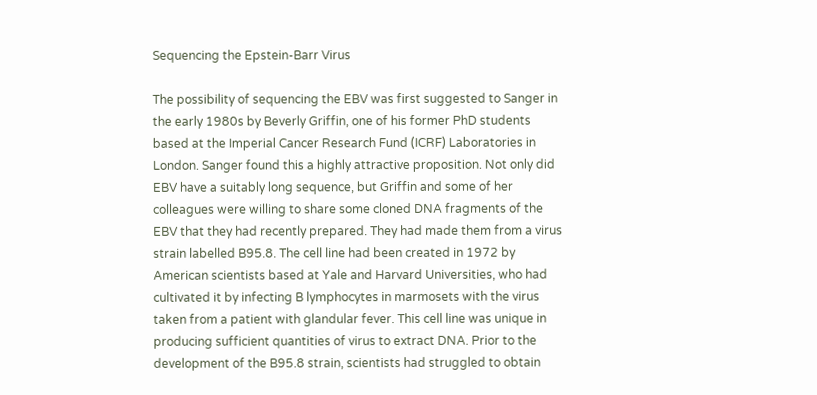Sequencing the Epstein-Barr Virus

The possibility of sequencing the EBV was first suggested to Sanger in the early 1980s by Beverly Griffin, one of his former PhD students based at the Imperial Cancer Research Fund (ICRF) Laboratories in London. Sanger found this a highly attractive proposition. Not only did EBV have a suitably long sequence, but Griffin and some of her colleagues were willing to share some cloned DNA fragments of the EBV that they had recently prepared. They had made them from a virus strain labelled B95.8. The cell line had been created in 1972 by American scientists based at Yale and Harvard Universities, who had cultivated it by infecting B lymphocytes in marmosets with the virus taken from a patient with glandular fever. This cell line was unique in producing sufficient quantities of virus to extract DNA. Prior to the development of the B95.8 strain, scientists had struggled to obtain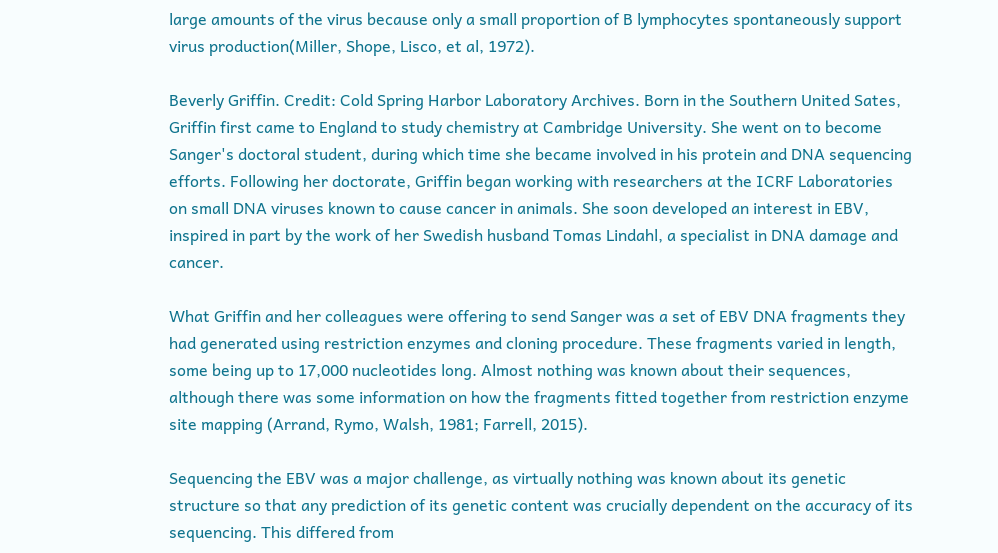large amounts of the virus because only a small proportion of B lymphocytes spontaneously support virus production(Miller, Shope, Lisco, et al, 1972).

Beverly Griffin. Credit: Cold Spring Harbor Laboratory Archives. Born in the Southern United Sates, Griffin first came to England to study chemistry at Cambridge University. She went on to become Sanger's doctoral student, during which time she became involved in his protein and DNA sequencing efforts. Following her doctorate, Griffin began working with researchers at the ICRF Laboratories on small DNA viruses known to cause cancer in animals. She soon developed an interest in EBV, inspired in part by the work of her Swedish husband Tomas Lindahl, a specialist in DNA damage and cancer.

What Griffin and her colleagues were offering to send Sanger was a set of EBV DNA fragments they had generated using restriction enzymes and cloning procedure. These fragments varied in length, some being up to 17,000 nucleotides long. Almost nothing was known about their sequences, although there was some information on how the fragments fitted together from restriction enzyme site mapping (Arrand, Rymo, Walsh, 1981; Farrell, 2015).

Sequencing the EBV was a major challenge, as virtually nothing was known about its genetic structure so that any prediction of its genetic content was crucially dependent on the accuracy of its sequencing. This differed from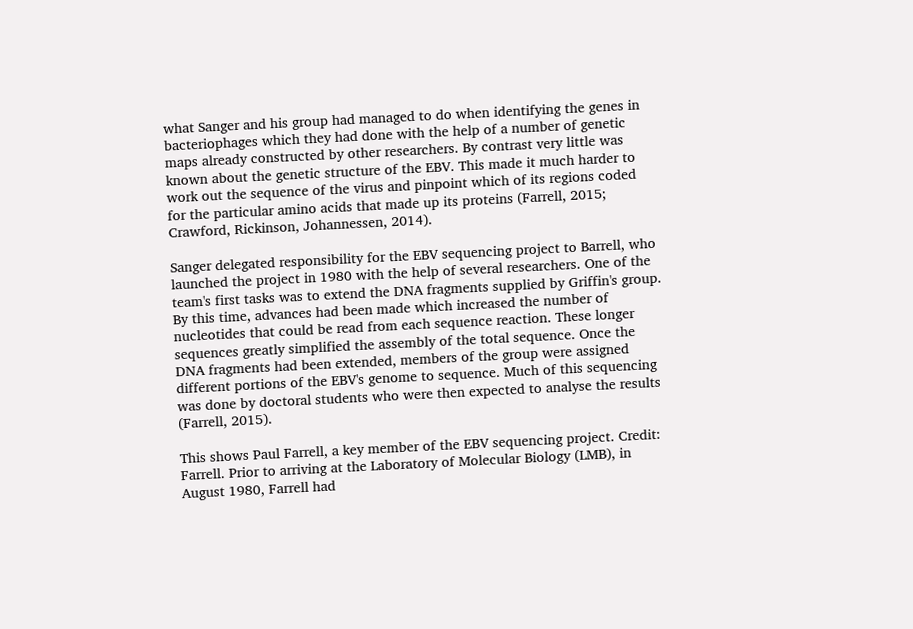what Sanger and his group had managed to do when identifying the genes in bacteriophages which they had done with the help of a number of genetic maps already constructed by other researchers. By contrast very little was known about the genetic structure of the EBV. This made it much harder to work out the sequence of the virus and pinpoint which of its regions coded for the particular amino acids that made up its proteins (Farrell, 2015; Crawford, Rickinson, Johannessen, 2014).

Sanger delegated responsibility for the EBV sequencing project to Barrell, who launched the project in 1980 with the help of several researchers. One of the team's first tasks was to extend the DNA fragments supplied by Griffin's group. By this time, advances had been made which increased the number of nucleotides that could be read from each sequence reaction. These longer sequences greatly simplified the assembly of the total sequence. Once the DNA fragments had been extended, members of the group were assigned different portions of the EBV's genome to sequence. Much of this sequencing was done by doctoral students who were then expected to analyse the results (Farrell, 2015).

This shows Paul Farrell, a key member of the EBV sequencing project. Credit: Farrell. Prior to arriving at the Laboratory of Molecular Biology (LMB), in August 1980, Farrell had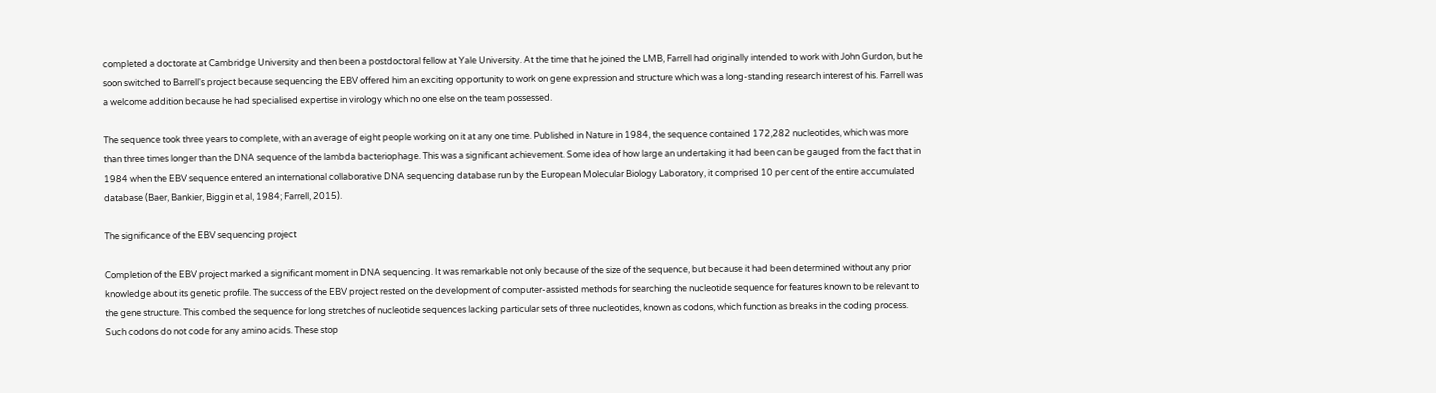completed a doctorate at Cambridge University and then been a postdoctoral fellow at Yale University. At the time that he joined the LMB, Farrell had originally intended to work with John Gurdon, but he soon switched to Barrell's project because sequencing the EBV offered him an exciting opportunity to work on gene expression and structure which was a long-standing research interest of his. Farrell was a welcome addition because he had specialised expertise in virology which no one else on the team possessed.

The sequence took three years to complete, with an average of eight people working on it at any one time. Published in Nature in 1984, the sequence contained 172,282 nucleotides, which was more than three times longer than the DNA sequence of the lambda bacteriophage. This was a significant achievement. Some idea of how large an undertaking it had been can be gauged from the fact that in 1984 when the EBV sequence entered an international collaborative DNA sequencing database run by the European Molecular Biology Laboratory, it comprised 10 per cent of the entire accumulated database (Baer, Bankier, Biggin et al, 1984; Farrell, 2015).

The significance of the EBV sequencing project

Completion of the EBV project marked a significant moment in DNA sequencing. It was remarkable not only because of the size of the sequence, but because it had been determined without any prior knowledge about its genetic profile. The success of the EBV project rested on the development of computer-assisted methods for searching the nucleotide sequence for features known to be relevant to the gene structure. This combed the sequence for long stretches of nucleotide sequences lacking particular sets of three nucleotides, known as codons, which function as breaks in the coding process. Such codons do not code for any amino acids. These stop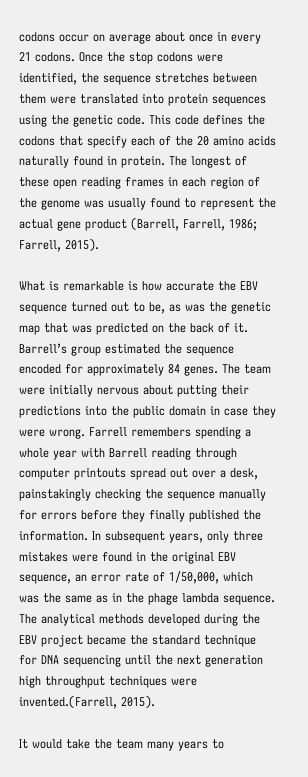codons occur on average about once in every 21 codons. Once the stop codons were identified, the sequence stretches between them were translated into protein sequences using the genetic code. This code defines the codons that specify each of the 20 amino acids naturally found in protein. The longest of these open reading frames in each region of the genome was usually found to represent the actual gene product (Barrell, Farrell, 1986; Farrell, 2015).

What is remarkable is how accurate the EBV sequence turned out to be, as was the genetic map that was predicted on the back of it. Barrell’s group estimated the sequence encoded for approximately 84 genes. The team were initially nervous about putting their predictions into the public domain in case they were wrong. Farrell remembers spending a whole year with Barrell reading through computer printouts spread out over a desk, painstakingly checking the sequence manually for errors before they finally published the information. In subsequent years, only three mistakes were found in the original EBV sequence, an error rate of 1/50,000, which was the same as in the phage lambda sequence. The analytical methods developed during the EBV project became the standard technique for DNA sequencing until the next generation high throughput techniques were invented.(Farrell, 2015).

It would take the team many years to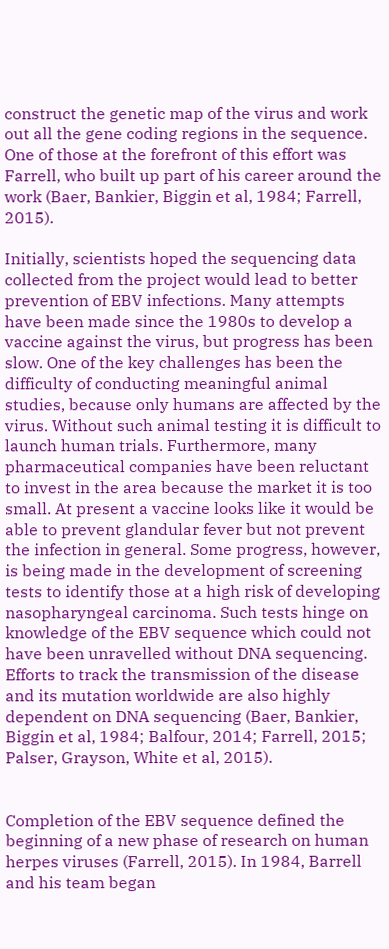construct the genetic map of the virus and work out all the gene coding regions in the sequence. One of those at the forefront of this effort was Farrell, who built up part of his career around the work (Baer, Bankier, Biggin et al, 1984; Farrell, 2015).

Initially, scientists hoped the sequencing data collected from the project would lead to better prevention of EBV infections. Many attempts have been made since the 1980s to develop a vaccine against the virus, but progress has been slow. One of the key challenges has been the difficulty of conducting meaningful animal studies, because only humans are affected by the virus. Without such animal testing it is difficult to launch human trials. Furthermore, many pharmaceutical companies have been reluctant to invest in the area because the market it is too small. At present a vaccine looks like it would be able to prevent glandular fever but not prevent the infection in general. Some progress, however, is being made in the development of screening tests to identify those at a high risk of developing nasopharyngeal carcinoma. Such tests hinge on knowledge of the EBV sequence which could not have been unravelled without DNA sequencing. Efforts to track the transmission of the disease and its mutation worldwide are also highly dependent on DNA sequencing (Baer, Bankier, Biggin et al, 1984; Balfour, 2014; Farrell, 2015; Palser, Grayson, White et al, 2015).


Completion of the EBV sequence defined the beginning of a new phase of research on human herpes viruses (Farrell, 2015). In 1984, Barrell and his team began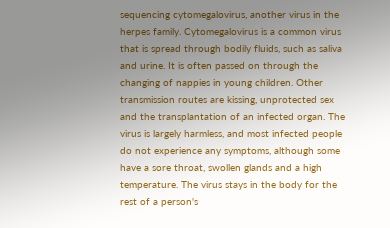sequencing cytomegalovirus, another virus in the herpes family. Cytomegalovirus is a common virus that is spread through bodily fluids, such as saliva and urine. It is often passed on through the changing of nappies in young children. Other transmission routes are kissing, unprotected sex and the transplantation of an infected organ. The virus is largely harmless, and most infected people do not experience any symptoms, although some have a sore throat, swollen glands and a high temperature. The virus stays in the body for the rest of a person's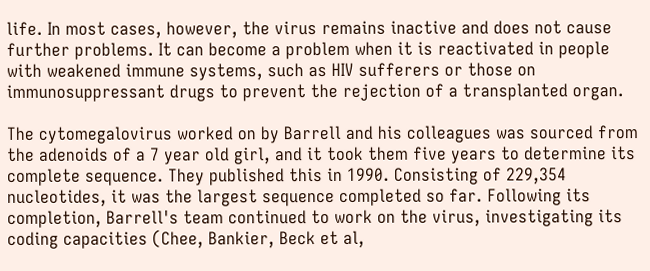life. In most cases, however, the virus remains inactive and does not cause further problems. It can become a problem when it is reactivated in people with weakened immune systems, such as HIV sufferers or those on immunosuppressant drugs to prevent the rejection of a transplanted organ.

The cytomegalovirus worked on by Barrell and his colleagues was sourced from the adenoids of a 7 year old girl, and it took them five years to determine its complete sequence. They published this in 1990. Consisting of 229,354 nucleotides, it was the largest sequence completed so far. Following its completion, Barrell's team continued to work on the virus, investigating its coding capacities (Chee, Bankier, Beck et al,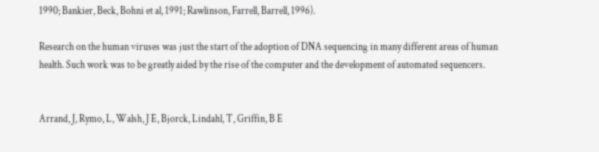1990; Bankier, Beck, Bohni et al, 1991; Rawlinson, Farrell, Barrell, 1996).

Research on the human viruses was just the start of the adoption of DNA sequencing in many different areas of human health. Such work was to be greatly aided by the rise of the computer and the development of automated sequencers.


Arrand, J, Rymo, L, Walsh, J E, Bjorck, Lindahl, T, Griffin, B E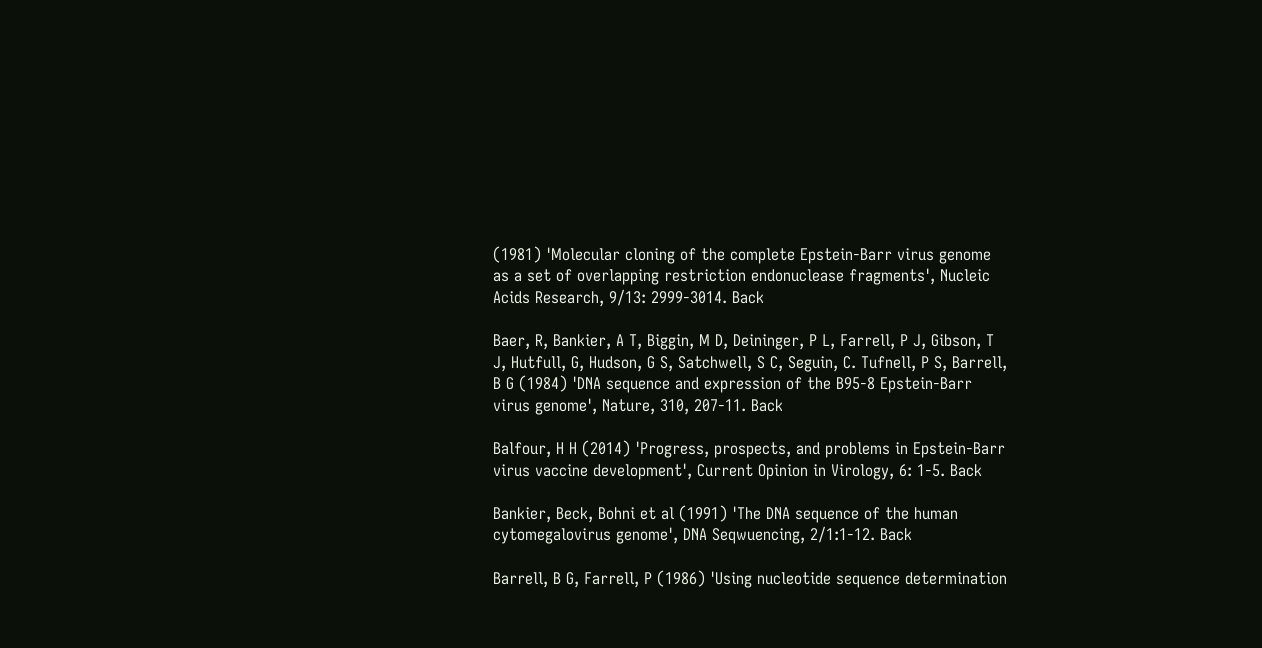(1981) 'Molecular cloning of the complete Epstein-Barr virus genome as a set of overlapping restriction endonuclease fragments', Nucleic Acids Research, 9/13: 2999-3014. Back

Baer, R, Bankier, A T, Biggin, M D, Deininger, P L, Farrell, P J, Gibson, T J, Hutfull, G, Hudson, G S, Satchwell, S C, Seguin, C. Tufnell, P S, Barrell, B G (1984) 'DNA sequence and expression of the B95-8 Epstein-Barr virus genome', Nature, 310, 207-11. Back

Balfour, H H (2014) 'Progress, prospects, and problems in Epstein-Barr virus vaccine development', Current Opinion in Virology, 6: 1-5. Back

Bankier, Beck, Bohni et al (1991) 'The DNA sequence of the human cytomegalovirus genome', DNA Seqwuencing, 2/1:1-12. Back

Barrell, B G, Farrell, P (1986) 'Using nucleotide sequence determination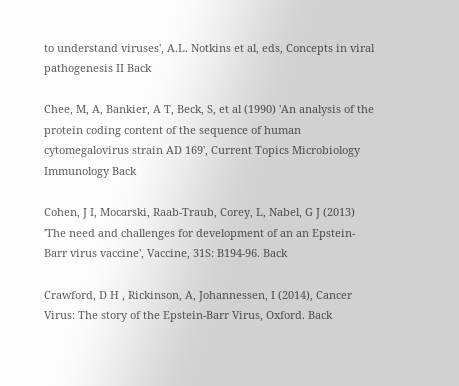to understand viruses', A.L. Notkins et al, eds, Concepts in viral pathogenesis II Back

Chee, M, A, Bankier, A T, Beck, S, et al (1990) 'An analysis of the protein coding content of the sequence of human cytomegalovirus strain AD 169', Current Topics Microbiology Immunology Back

Cohen, J I, Mocarski, Raab-Traub, Corey, L, Nabel, G J (2013) 'The need and challenges for development of an an Epstein-Barr virus vaccine', Vaccine, 31S: B194-96. Back

Crawford, D H , Rickinson, A, Johannessen, I (2014), Cancer Virus: The story of the Epstein-Barr Virus, Oxford. Back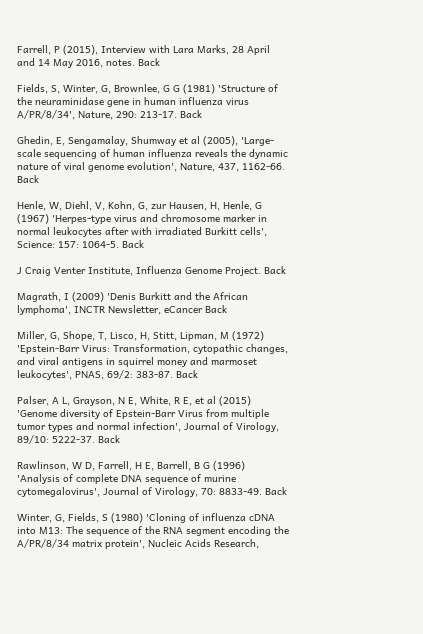Farrell, P (2015), Interview with Lara Marks, 28 April and 14 May 2016, notes. Back

Fields, S, Winter, G, Brownlee, G G (1981) 'Structure of the neuraminidase gene in human influenza virus A/PR/8/34', Nature, 290: 213-17. Back

Ghedin, E, Sengamalay, Shumway et al (2005), 'Large-scale sequencing of human influenza reveals the dynamic nature of viral genome evolution', Nature, 437, 1162-66. Back

Henle, W, Diehl, V, Kohn, G, zur Hausen, H, Henle, G (1967) 'Herpes-type virus and chromosome marker in normal leukocytes after with irradiated Burkitt cells', Science: 157: 1064-5. Back

J Craig Venter Institute, Influenza Genome Project. Back

Magrath, I (2009) 'Denis Burkitt and the African lymphoma', INCTR Newsletter, eCancer Back

Miller, G, Shope, T, Lisco, H, Stitt, Lipman, M (1972) 'Epstein-Barr Virus: Transformation, cytopathic changes, and viral antigens in squirrel money and marmoset leukocytes', PNAS, 69/2: 383-87. Back

Palser, A L, Grayson, N E, White, R E, et al (2015) 'Genome diversity of Epstein-Barr Virus from multiple tumor types and normal infection', Journal of Virology, 89/10: 5222-37. Back

Rawlinson, W D, Farrell, H E, Barrell, B G (1996) 'Analysis of complete DNA sequence of murine cytomegalovirus', Journal of Virology, 70: 8833-49. Back

Winter, G, Fields, S (1980) 'Cloning of influenza cDNA into M13: The sequence of the RNA segment encoding the A/PR/8/34 matrix protein', Nucleic Acids Research,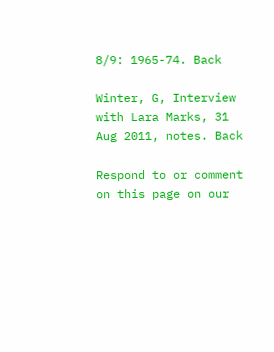8/9: 1965-74. Back

Winter, G, Interview with Lara Marks, 31 Aug 2011, notes. Back

Respond to or comment on this page on our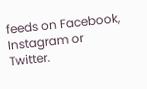feeds on Facebook, Instagram or Twitter.